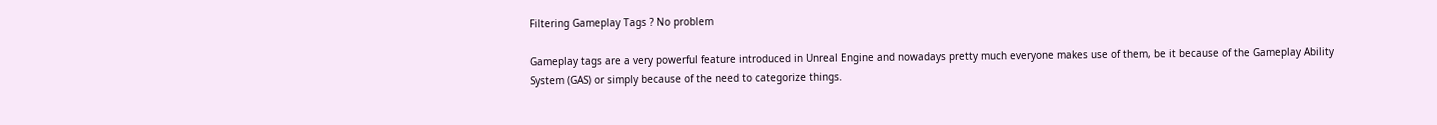Filtering Gameplay Tags ? No problem

Gameplay tags are a very powerful feature introduced in Unreal Engine and nowadays pretty much everyone makes use of them, be it because of the Gameplay Ability System (GAS) or simply because of the need to categorize things.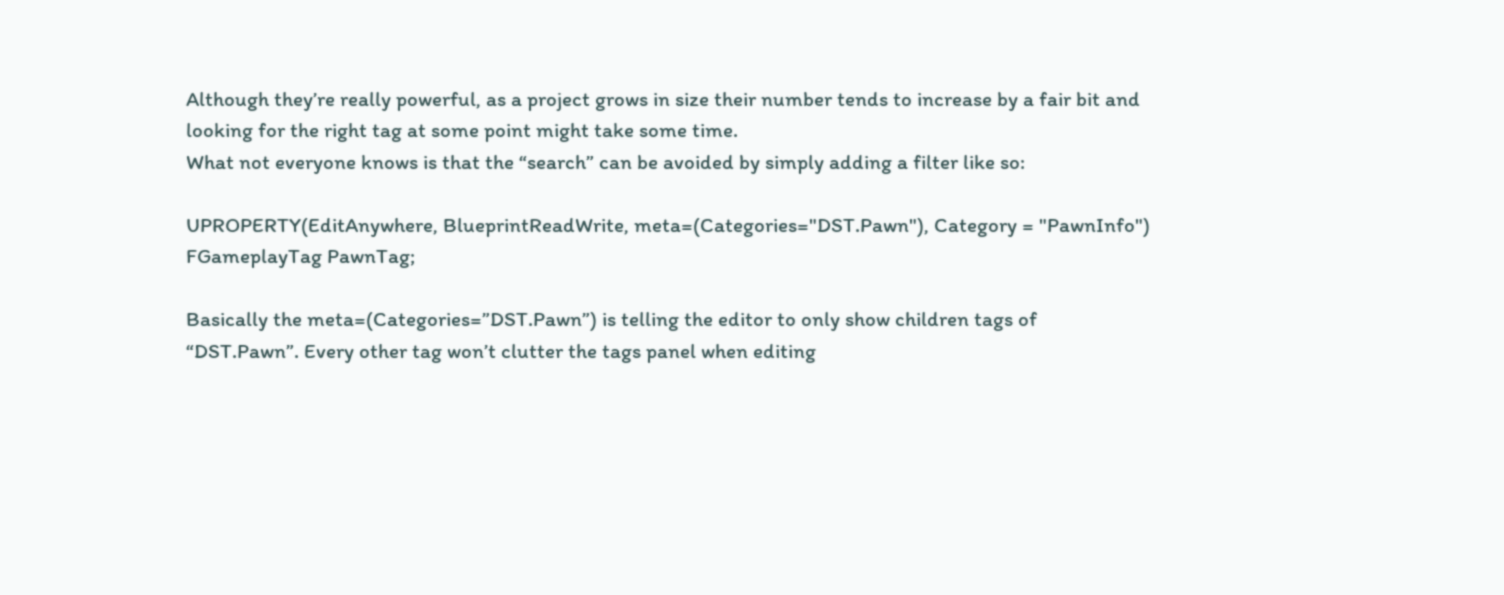Although they’re really powerful, as a project grows in size their number tends to increase by a fair bit and looking for the right tag at some point might take some time.
What not everyone knows is that the “search” can be avoided by simply adding a filter like so:

UPROPERTY(EditAnywhere, BlueprintReadWrite, meta=(Categories="DST.Pawn"), Category = "PawnInfo")
FGameplayTag PawnTag;

Basically the meta=(Categories=”DST.Pawn”) is telling the editor to only show children tags of “DST.Pawn”. Every other tag won’t clutter the tags panel when editing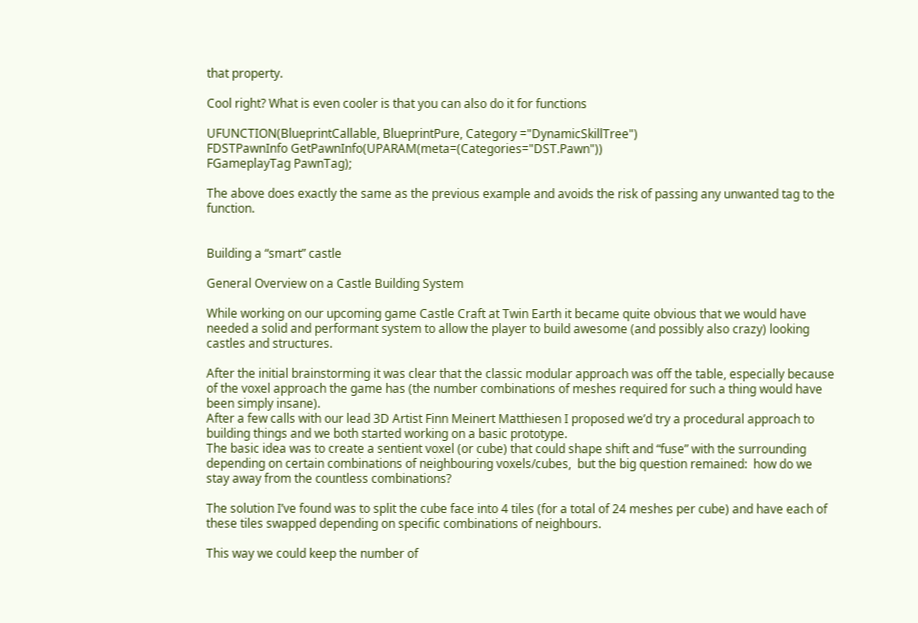that property.

Cool right? What is even cooler is that you can also do it for functions

UFUNCTION(BlueprintCallable, BlueprintPure, Category ="DynamicSkillTree")
FDSTPawnInfo GetPawnInfo(UPARAM(meta=(Categories="DST.Pawn"))
FGameplayTag PawnTag);

The above does exactly the same as the previous example and avoids the risk of passing any unwanted tag to the function.


Building a “smart” castle

General Overview on a Castle Building System

While working on our upcoming game Castle Craft at Twin Earth it became quite obvious that we would have needed a solid and performant system to allow the player to build awesome (and possibly also crazy) looking castles and structures.

After the initial brainstorming it was clear that the classic modular approach was off the table, especially because of the voxel approach the game has (the number combinations of meshes required for such a thing would have been simply insane).
After a few calls with our lead 3D Artist Finn Meinert Matthiesen I proposed we’d try a procedural approach to building things and we both started working on a basic prototype.
The basic idea was to create a sentient voxel (or cube) that could shape shift and “fuse” with the surrounding  depending on certain combinations of neighbouring voxels/cubes,  but the big question remained:  how do we stay away from the countless combinations?

The solution I’ve found was to split the cube face into 4 tiles (for a total of 24 meshes per cube) and have each of these tiles swapped depending on specific combinations of neighbours.

This way we could keep the number of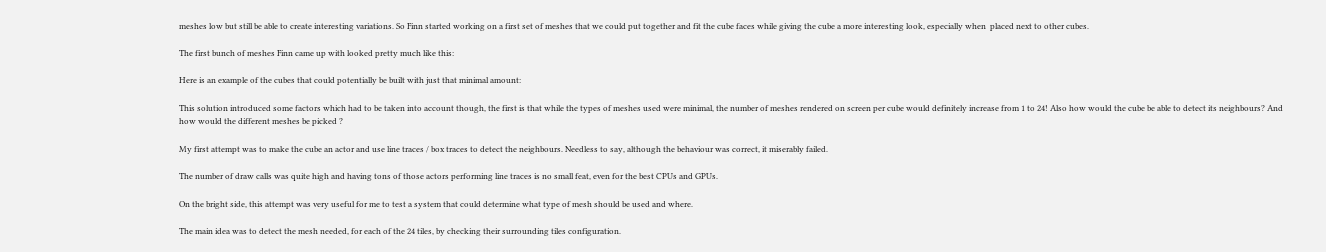meshes low but still be able to create interesting variations. So Finn started working on a first set of meshes that we could put together and fit the cube faces while giving the cube a more interesting look, especially when  placed next to other cubes.

The first bunch of meshes Finn came up with looked pretty much like this:

Here is an example of the cubes that could potentially be built with just that minimal amount:

This solution introduced some factors which had to be taken into account though, the first is that while the types of meshes used were minimal, the number of meshes rendered on screen per cube would definitely increase from 1 to 24! Also how would the cube be able to detect its neighbours? And how would the different meshes be picked ?

My first attempt was to make the cube an actor and use line traces / box traces to detect the neighbours. Needless to say, although the behaviour was correct, it miserably failed.

The number of draw calls was quite high and having tons of those actors performing line traces is no small feat, even for the best CPUs and GPUs.

On the bright side, this attempt was very useful for me to test a system that could determine what type of mesh should be used and where.

The main idea was to detect the mesh needed, for each of the 24 tiles, by checking their surrounding tiles configuration.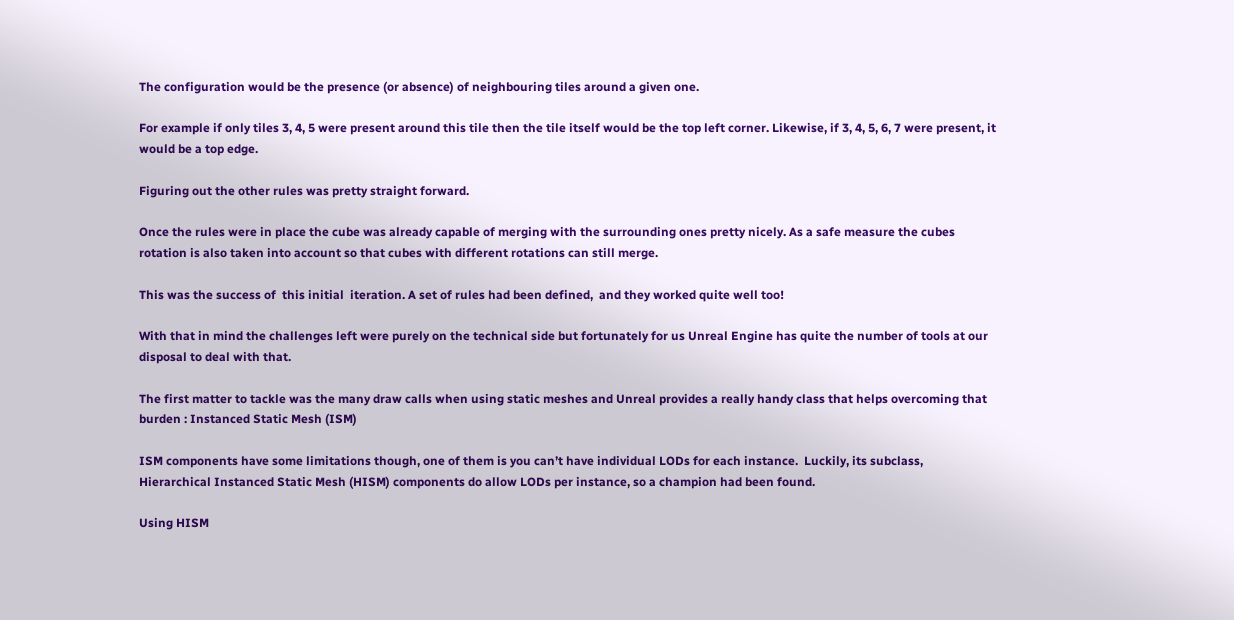The configuration would be the presence (or absence) of neighbouring tiles around a given one.

For example if only tiles 3, 4, 5 were present around this tile then the tile itself would be the top left corner. Likewise, if 3, 4, 5, 6, 7 were present, it would be a top edge.

Figuring out the other rules was pretty straight forward.

Once the rules were in place the cube was already capable of merging with the surrounding ones pretty nicely. As a safe measure the cubes rotation is also taken into account so that cubes with different rotations can still merge.

This was the success of  this initial  iteration. A set of rules had been defined,  and they worked quite well too!

With that in mind the challenges left were purely on the technical side but fortunately for us Unreal Engine has quite the number of tools at our disposal to deal with that.

The first matter to tackle was the many draw calls when using static meshes and Unreal provides a really handy class that helps overcoming that burden : Instanced Static Mesh (ISM)

ISM components have some limitations though, one of them is you can’t have individual LODs for each instance.  Luckily, its subclass,  Hierarchical Instanced Static Mesh (HISM) components do allow LODs per instance, so a champion had been found.

Using HISM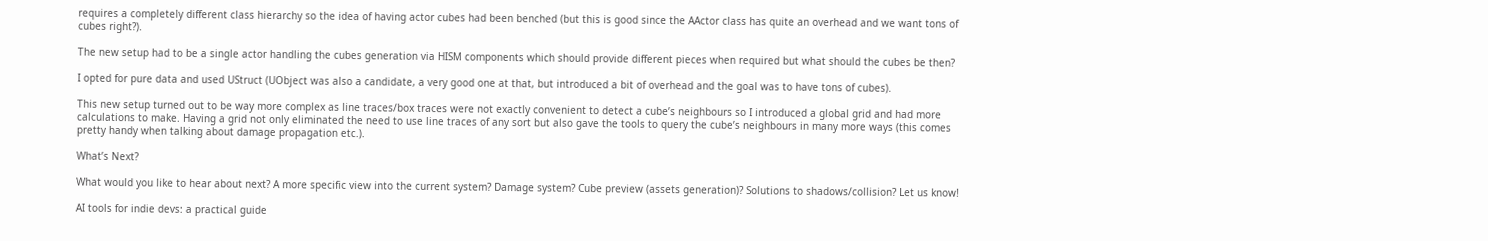requires a completely different class hierarchy so the idea of having actor cubes had been benched (but this is good since the AActor class has quite an overhead and we want tons of cubes right?).

The new setup had to be a single actor handling the cubes generation via HISM components which should provide different pieces when required but what should the cubes be then?

I opted for pure data and used UStruct (UObject was also a candidate, a very good one at that, but introduced a bit of overhead and the goal was to have tons of cubes).

This new setup turned out to be way more complex as line traces/box traces were not exactly convenient to detect a cube’s neighbours so I introduced a global grid and had more calculations to make. Having a grid not only eliminated the need to use line traces of any sort but also gave the tools to query the cube’s neighbours in many more ways (this comes pretty handy when talking about damage propagation etc.).

What’s Next?

What would you like to hear about next? A more specific view into the current system? Damage system? Cube preview (assets generation)? Solutions to shadows/collision? Let us know!

AI tools for indie devs: a practical guide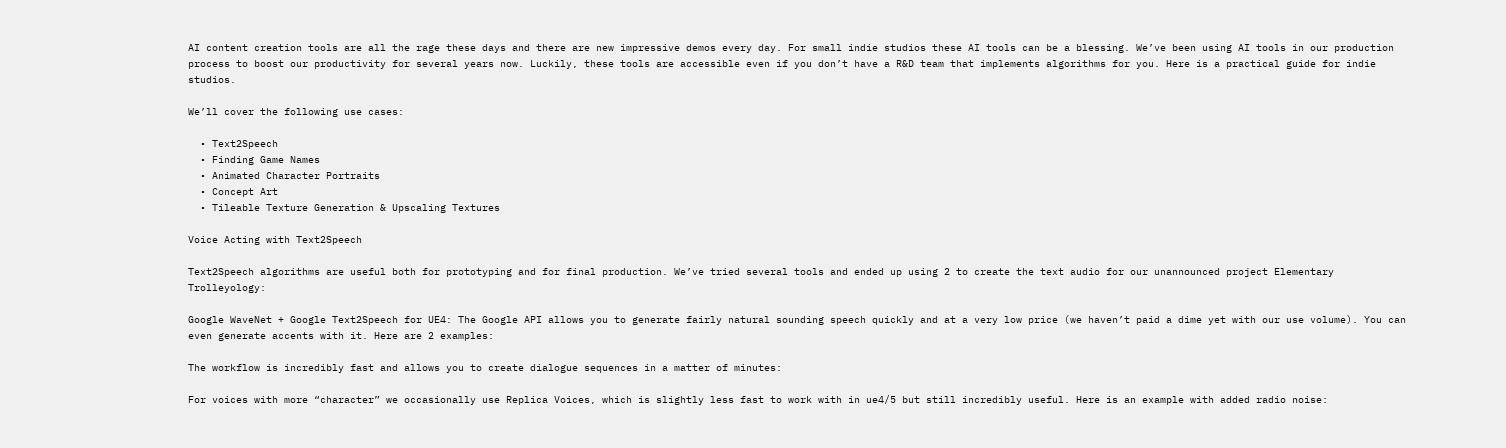AI content creation tools are all the rage these days and there are new impressive demos every day. For small indie studios these AI tools can be a blessing. We’ve been using AI tools in our production process to boost our productivity for several years now. Luckily, these tools are accessible even if you don’t have a R&D team that implements algorithms for you. Here is a practical guide for indie studios.

We’ll cover the following use cases:

  • Text2Speech
  • Finding Game Names
  • Animated Character Portraits
  • Concept Art
  • Tileable Texture Generation & Upscaling Textures

Voice Acting with Text2Speech

Text2Speech algorithms are useful both for prototyping and for final production. We’ve tried several tools and ended up using 2 to create the text audio for our unannounced project Elementary Trolleyology:

Google WaveNet + Google Text2Speech for UE4: The Google API allows you to generate fairly natural sounding speech quickly and at a very low price (we haven’t paid a dime yet with our use volume). You can even generate accents with it. Here are 2 examples:

The workflow is incredibly fast and allows you to create dialogue sequences in a matter of minutes:

For voices with more “character” we occasionally use Replica Voices, which is slightly less fast to work with in ue4/5 but still incredibly useful. Here is an example with added radio noise: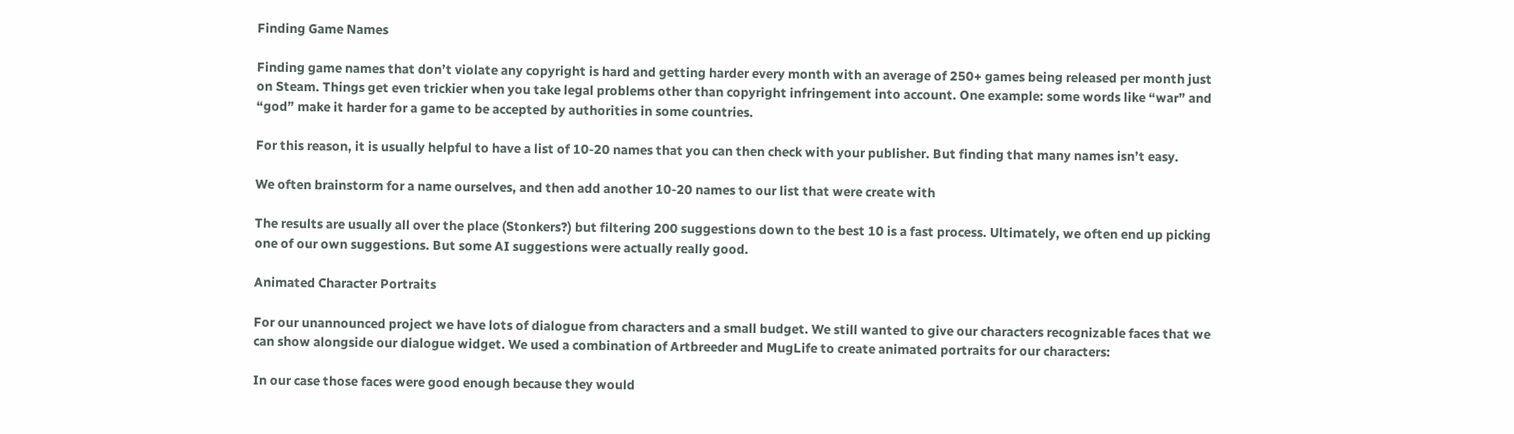Finding Game Names

Finding game names that don’t violate any copyright is hard and getting harder every month with an average of 250+ games being released per month just on Steam. Things get even trickier when you take legal problems other than copyright infringement into account. One example: some words like “war” and “god” make it harder for a game to be accepted by authorities in some countries.

For this reason, it is usually helpful to have a list of 10-20 names that you can then check with your publisher. But finding that many names isn’t easy.

We often brainstorm for a name ourselves, and then add another 10-20 names to our list that were create with

The results are usually all over the place (Stonkers?) but filtering 200 suggestions down to the best 10 is a fast process. Ultimately, we often end up picking one of our own suggestions. But some AI suggestions were actually really good.

Animated Character Portraits

For our unannounced project we have lots of dialogue from characters and a small budget. We still wanted to give our characters recognizable faces that we can show alongside our dialogue widget. We used a combination of Artbreeder and MugLife to create animated portraits for our characters:

In our case those faces were good enough because they would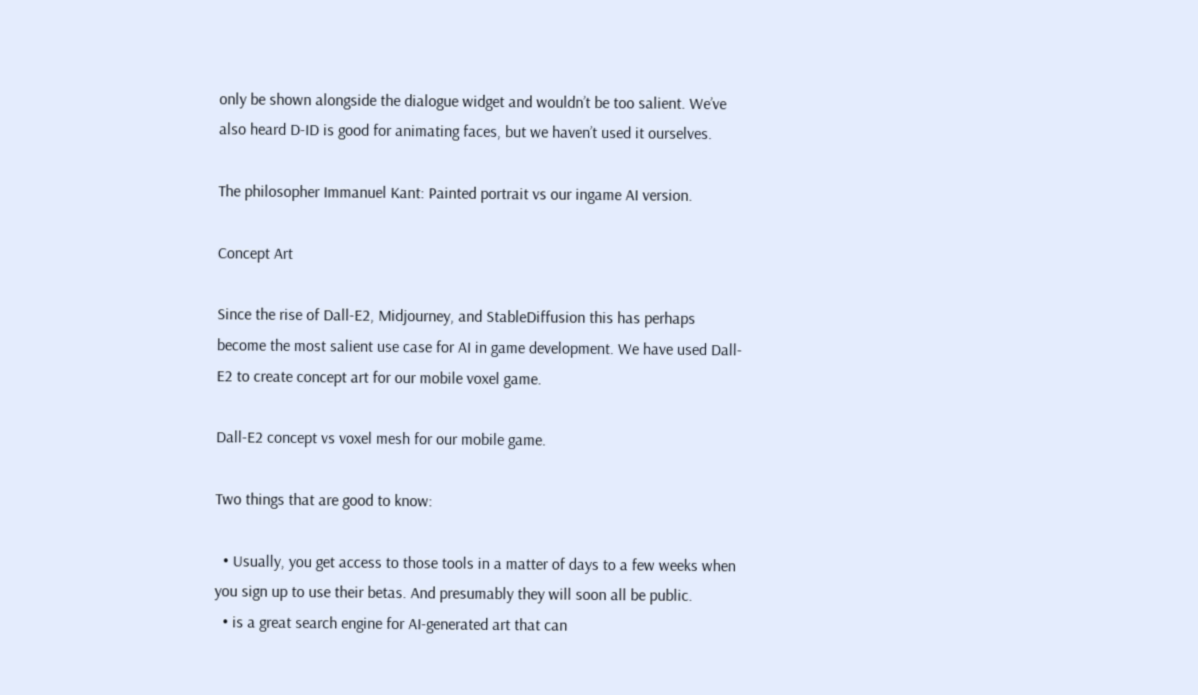only be shown alongside the dialogue widget and wouldn’t be too salient. We’ve also heard D-ID is good for animating faces, but we haven’t used it ourselves.

The philosopher Immanuel Kant: Painted portrait vs our ingame AI version.

Concept Art

Since the rise of Dall-E2, Midjourney, and StableDiffusion this has perhaps become the most salient use case for AI in game development. We have used Dall-E2 to create concept art for our mobile voxel game.

Dall-E2 concept vs voxel mesh for our mobile game.

Two things that are good to know:

  • Usually, you get access to those tools in a matter of days to a few weeks when you sign up to use their betas. And presumably they will soon all be public.
  • is a great search engine for AI-generated art that can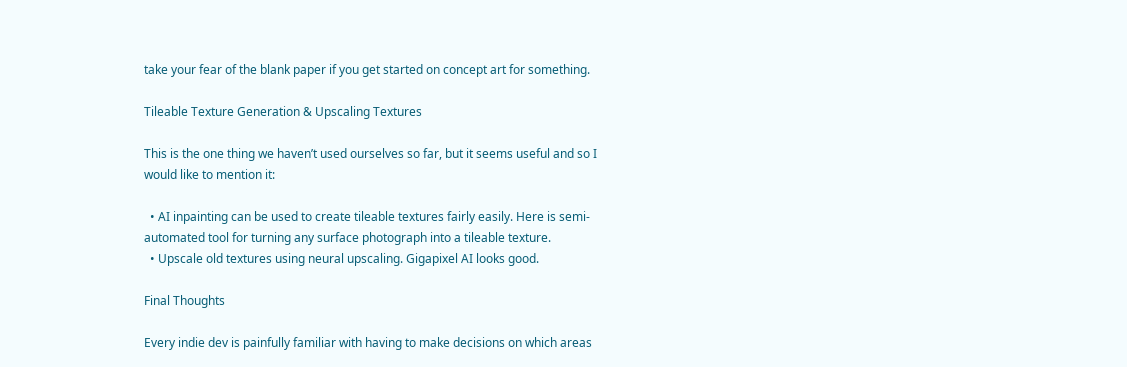take your fear of the blank paper if you get started on concept art for something.

Tileable Texture Generation & Upscaling Textures

This is the one thing we haven’t used ourselves so far, but it seems useful and so I would like to mention it:

  • AI inpainting can be used to create tileable textures fairly easily. Here is semi-automated tool for turning any surface photograph into a tileable texture.
  • Upscale old textures using neural upscaling. Gigapixel AI looks good.

Final Thoughts

Every indie dev is painfully familiar with having to make decisions on which areas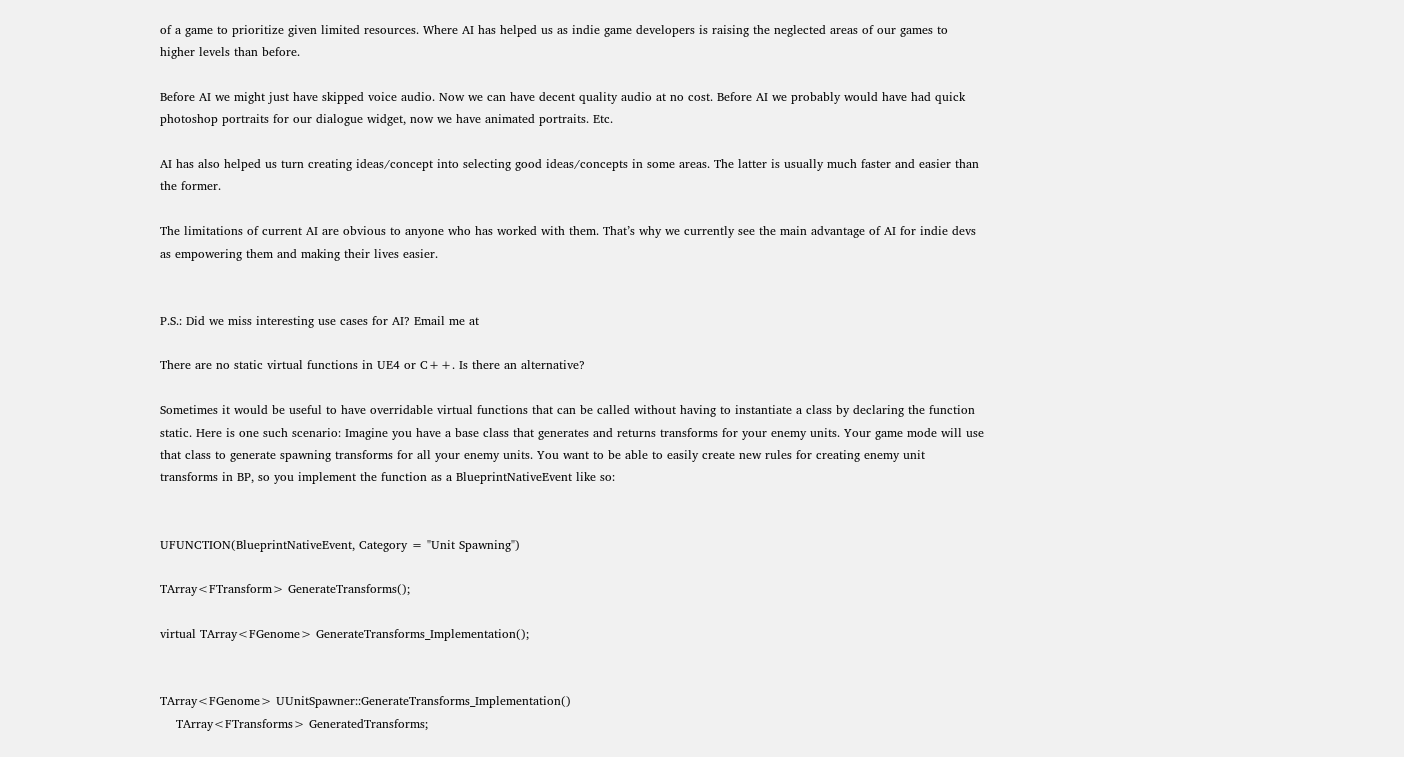of a game to prioritize given limited resources. Where AI has helped us as indie game developers is raising the neglected areas of our games to higher levels than before.

Before AI we might just have skipped voice audio. Now we can have decent quality audio at no cost. Before AI we probably would have had quick photoshop portraits for our dialogue widget, now we have animated portraits. Etc.

AI has also helped us turn creating ideas/concept into selecting good ideas/concepts in some areas. The latter is usually much faster and easier than the former.

The limitations of current AI are obvious to anyone who has worked with them. That’s why we currently see the main advantage of AI for indie devs as empowering them and making their lives easier.


P.S.: Did we miss interesting use cases for AI? Email me at

There are no static virtual functions in UE4 or C++. Is there an alternative?

Sometimes it would be useful to have overridable virtual functions that can be called without having to instantiate a class by declaring the function static. Here is one such scenario: Imagine you have a base class that generates and returns transforms for your enemy units. Your game mode will use that class to generate spawning transforms for all your enemy units. You want to be able to easily create new rules for creating enemy unit transforms in BP, so you implement the function as a BlueprintNativeEvent like so:


UFUNCTION(BlueprintNativeEvent, Category = "Unit Spawning")

TArray<FTransform> GenerateTransforms();

virtual TArray<FGenome> GenerateTransforms_Implementation();


TArray<FGenome> UUnitSpawner::GenerateTransforms_Implementation()
    TArray<FTransforms> GeneratedTransforms;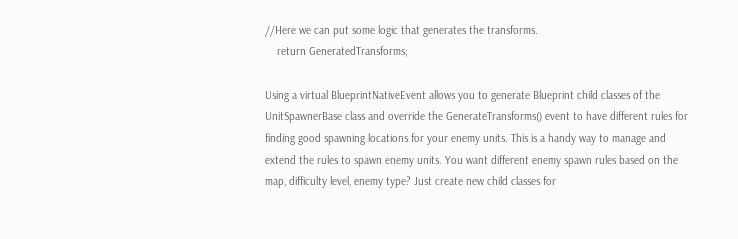//Here we can put some logic that generates the transforms.
    return GeneratedTransforms;

Using a virtual BlueprintNativeEvent allows you to generate Blueprint child classes of the UnitSpawnerBase class and override the GenerateTransforms() event to have different rules for finding good spawning locations for your enemy units. This is a handy way to manage and extend the rules to spawn enemy units. You want different enemy spawn rules based on the map, difficulty level, enemy type? Just create new child classes for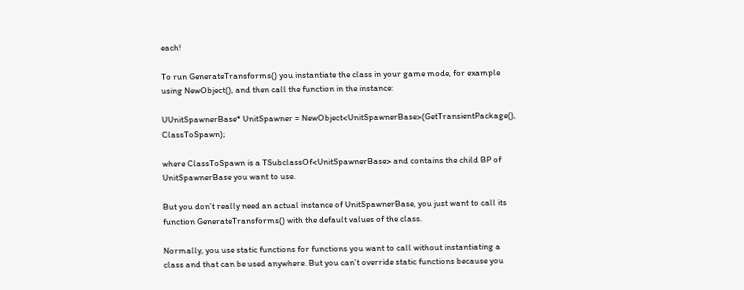each!

To run GenerateTransforms() you instantiate the class in your game mode, for example using NewObject(), and then call the function in the instance:

UUnitSpawnerBase* UnitSpawner = NewObject<UnitSpawnerBase>(GetTransientPackage(), ClassToSpawn);

where ClassToSpawn is a TSubclassOf<UnitSpawnerBase> and contains the child BP of UnitSpawnerBase you want to use.

But you don’t really need an actual instance of UnitSpawnerBase, you just want to call its function GenerateTransforms() with the default values of the class.

Normally, you use static functions for functions you want to call without instantiating a class and that can be used anywhere. But you can’t override static functions because you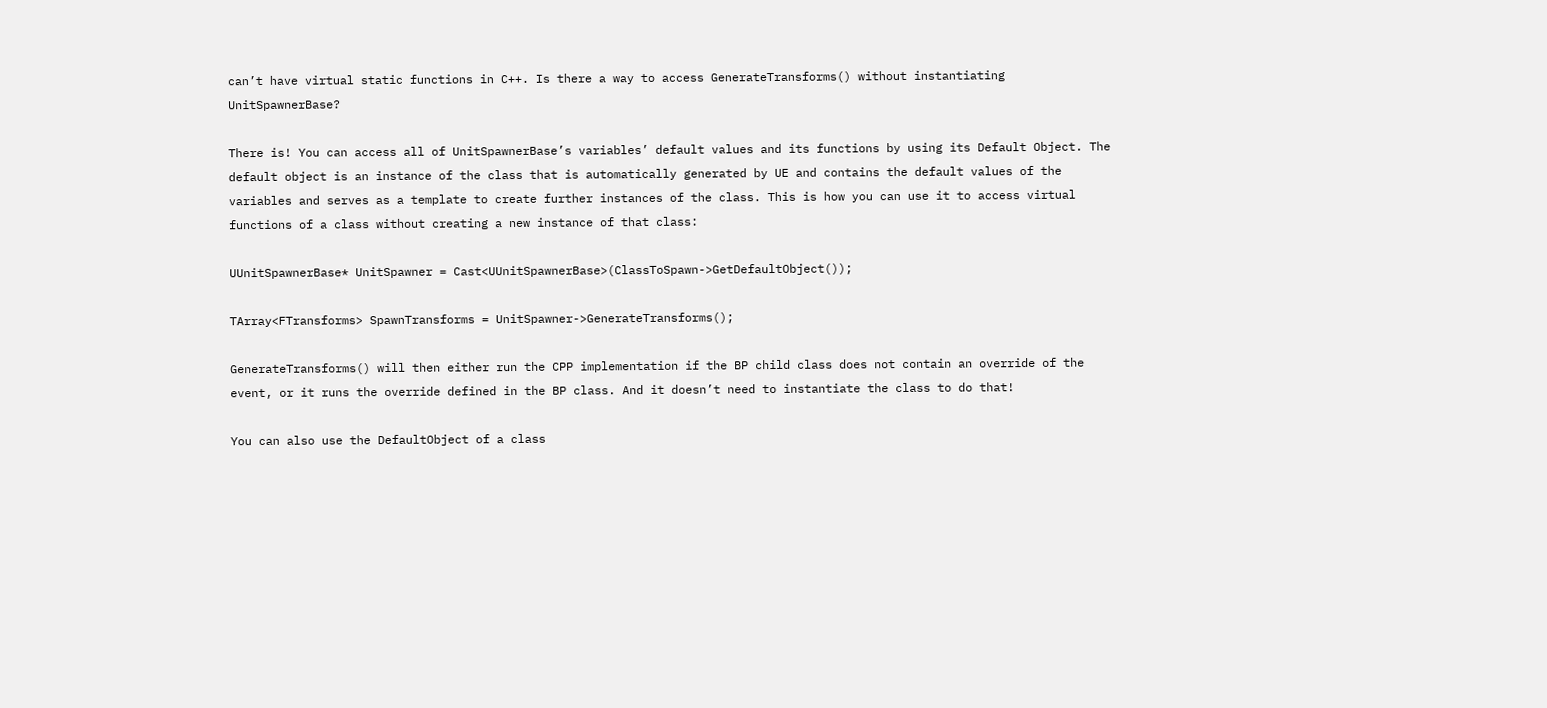can’t have virtual static functions in C++. Is there a way to access GenerateTransforms() without instantiating UnitSpawnerBase?

There is! You can access all of UnitSpawnerBase’s variables’ default values and its functions by using its Default Object. The default object is an instance of the class that is automatically generated by UE and contains the default values of the variables and serves as a template to create further instances of the class. This is how you can use it to access virtual functions of a class without creating a new instance of that class:

UUnitSpawnerBase* UnitSpawner = Cast<UUnitSpawnerBase>(ClassToSpawn->GetDefaultObject());

TArray<FTransforms> SpawnTransforms = UnitSpawner->GenerateTransforms();

GenerateTransforms() will then either run the CPP implementation if the BP child class does not contain an override of the event, or it runs the override defined in the BP class. And it doesn’t need to instantiate the class to do that!

You can also use the DefaultObject of a class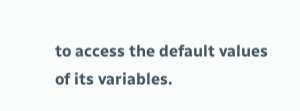to access the default values of its variables.